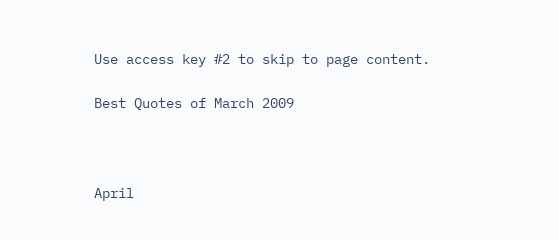Use access key #2 to skip to page content.

Best Quotes of March 2009



April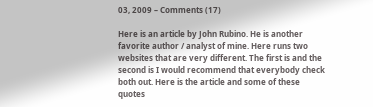03, 2009 – Comments (17)

Here is an article by John Rubino. He is another favorite author / analyst of mine. Here runs two websites that are very different. The first is and the second is I would recommend that everybody check both out. Here is the article and some of these quotes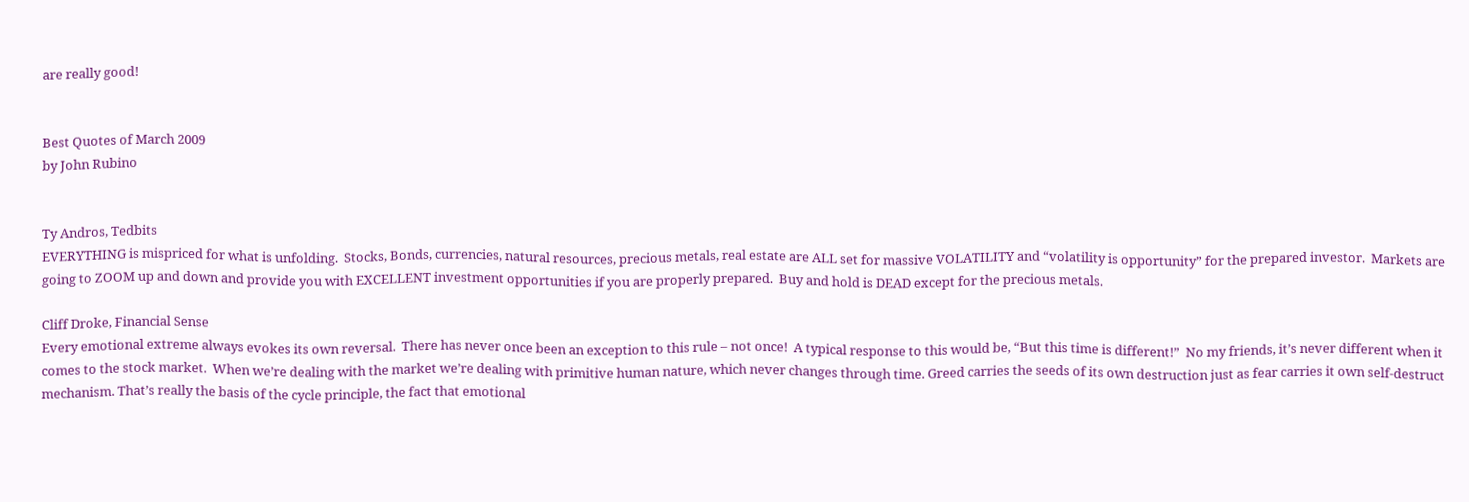are really good!


Best Quotes of March 2009
by John Rubino


Ty Andros, Tedbits
EVERYTHING is mispriced for what is unfolding.  Stocks, Bonds, currencies, natural resources, precious metals, real estate are ALL set for massive VOLATILITY and “volatility is opportunity” for the prepared investor.  Markets are going to ZOOM up and down and provide you with EXCELLENT investment opportunities if you are properly prepared.  Buy and hold is DEAD except for the precious metals.

Cliff Droke, Financial Sense
Every emotional extreme always evokes its own reversal.  There has never once been an exception to this rule – not once!  A typical response to this would be, “But this time is different!”  No my friends, it’s never different when it comes to the stock market.  When we’re dealing with the market we’re dealing with primitive human nature, which never changes through time. Greed carries the seeds of its own destruction just as fear carries it own self-destruct mechanism. That’s really the basis of the cycle principle, the fact that emotional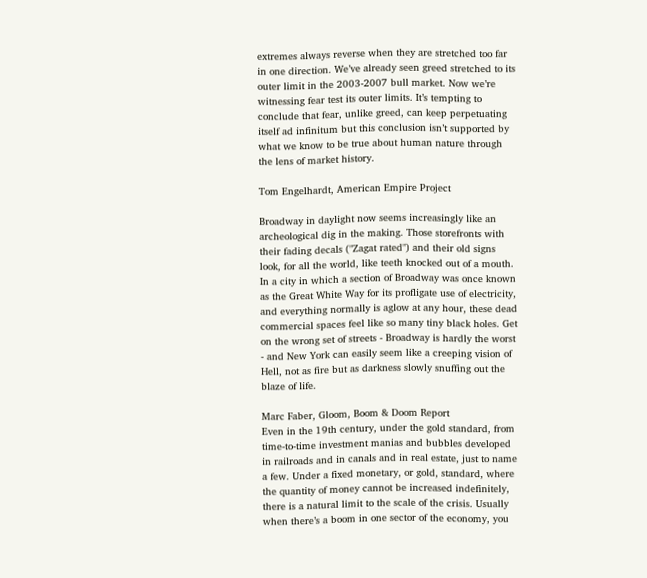extremes always reverse when they are stretched too far in one direction. We’ve already seen greed stretched to its outer limit in the 2003-2007 bull market. Now we’re witnessing fear test its outer limits. It’s tempting to conclude that fear, unlike greed, can keep perpetuating itself ad infinitum but this conclusion isn’t supported by what we know to be true about human nature through the lens of market history.

Tom Engelhardt, American Empire Project

Broadway in daylight now seems increasingly like an archeological dig in the making. Those storefronts with their fading decals ("Zagat rated") and their old signs look, for all the world, like teeth knocked out of a mouth. In a city in which a section of Broadway was once known as the Great White Way for its profligate use of electricity, and everything normally is aglow at any hour, these dead commercial spaces feel like so many tiny black holes. Get on the wrong set of streets - Broadway is hardly the worst - and New York can easily seem like a creeping vision of Hell, not as fire but as darkness slowly snuffing out the blaze of life.

Marc Faber, Gloom, Boom & Doom Report
Even in the 19th century, under the gold standard, from time-to-time investment manias and bubbles developed in railroads and in canals and in real estate, just to name a few. Under a fixed monetary, or gold, standard, where the quantity of money cannot be increased indefinitely, there is a natural limit to the scale of the crisis. Usually when there’s a boom in one sector of the economy, you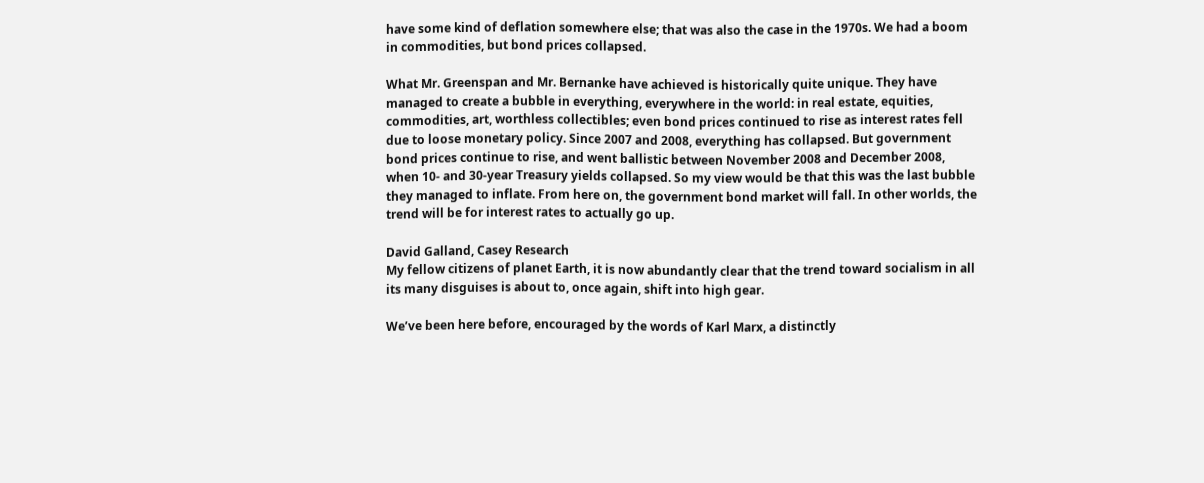have some kind of deflation somewhere else; that was also the case in the 1970s. We had a boom in commodities, but bond prices collapsed.

What Mr. Greenspan and Mr. Bernanke have achieved is historically quite unique. They have managed to create a bubble in everything, everywhere in the world: in real estate, equities, commodities, art, worthless collectibles; even bond prices continued to rise as interest rates fell due to loose monetary policy. Since 2007 and 2008, everything has collapsed. But government bond prices continue to rise, and went ballistic between November 2008 and December 2008, when 10- and 30-year Treasury yields collapsed. So my view would be that this was the last bubble they managed to inflate. From here on, the government bond market will fall. In other worlds, the trend will be for interest rates to actually go up.

David Galland, Casey Research
My fellow citizens of planet Earth, it is now abundantly clear that the trend toward socialism in all its many disguises is about to, once again, shift into high gear.

We’ve been here before, encouraged by the words of Karl Marx, a distinctly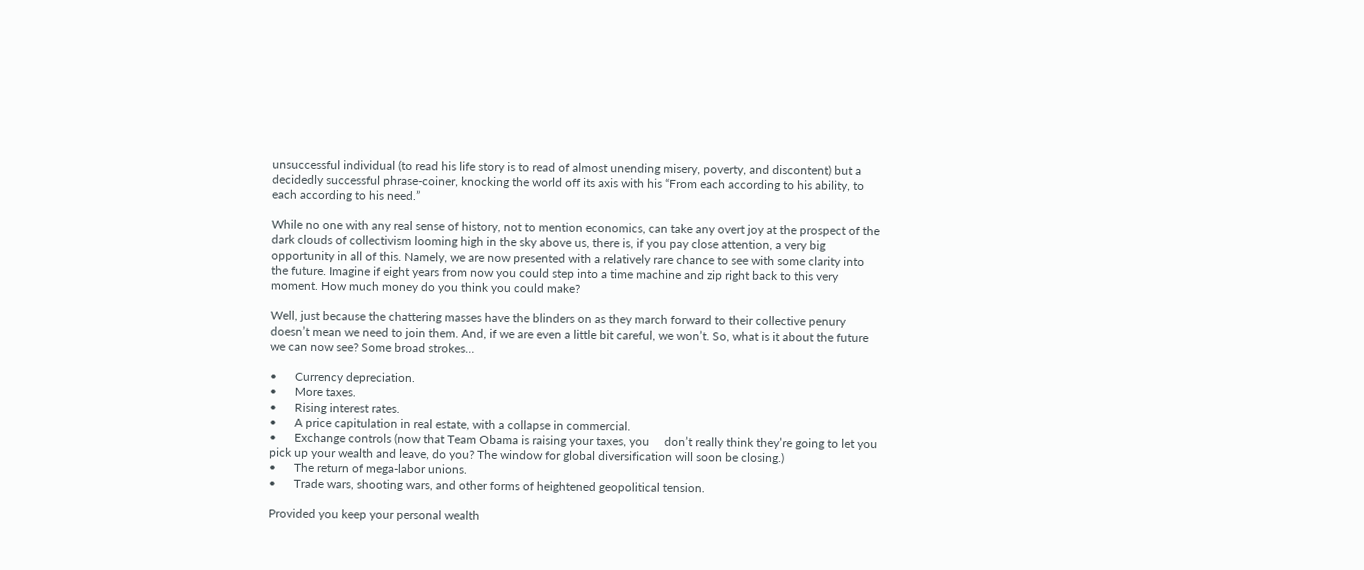unsuccessful individual (to read his life story is to read of almost unending misery, poverty, and discontent) but a decidedly successful phrase-coiner, knocking the world off its axis with his “From each according to his ability, to each according to his need.”

While no one with any real sense of history, not to mention economics, can take any overt joy at the prospect of the dark clouds of collectivism looming high in the sky above us, there is, if you pay close attention, a very big opportunity in all of this. Namely, we are now presented with a relatively rare chance to see with some clarity into the future. Imagine if eight years from now you could step into a time machine and zip right back to this very moment. How much money do you think you could make?

Well, just because the chattering masses have the blinders on as they march forward to their collective penury doesn’t mean we need to join them. And, if we are even a little bit careful, we won’t. So, what is it about the future we can now see? Some broad strokes…

•      Currency depreciation.
•      More taxes.
•      Rising interest rates.
•      A price capitulation in real estate, with a collapse in commercial.
•      Exchange controls (now that Team Obama is raising your taxes, you     don’t really think they’re going to let you pick up your wealth and leave, do you? The window for global diversification will soon be closing.)
•      The return of mega-labor unions.
•      Trade wars, shooting wars, and other forms of heightened geopolitical tension.

Provided you keep your personal wealth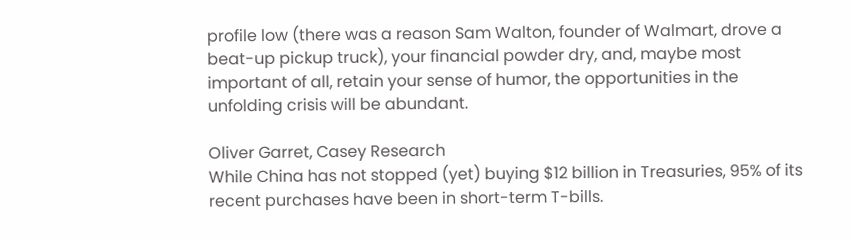profile low (there was a reason Sam Walton, founder of Walmart, drove a beat-up pickup truck), your financial powder dry, and, maybe most important of all, retain your sense of humor, the opportunities in the unfolding crisis will be abundant.

Oliver Garret, Casey Research
While China has not stopped (yet) buying $12 billion in Treasuries, 95% of its recent purchases have been in short-term T-bills.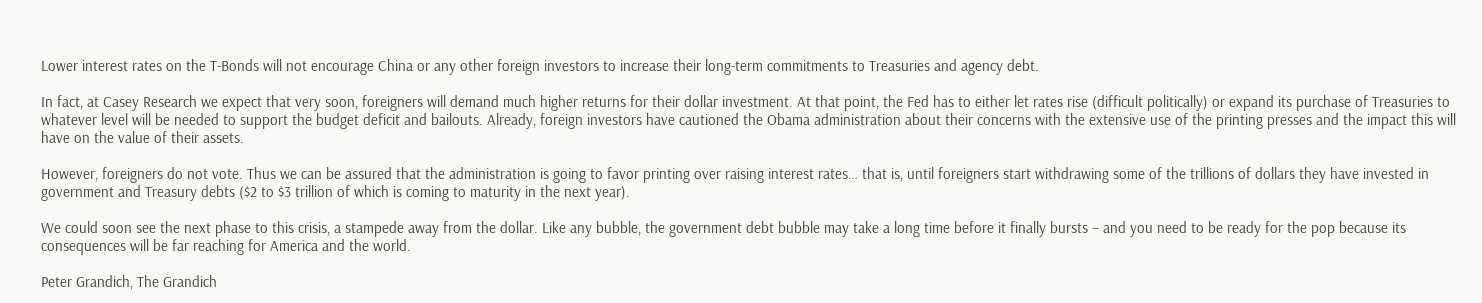Lower interest rates on the T-Bonds will not encourage China or any other foreign investors to increase their long-term commitments to Treasuries and agency debt.

In fact, at Casey Research we expect that very soon, foreigners will demand much higher returns for their dollar investment. At that point, the Fed has to either let rates rise (difficult politically) or expand its purchase of Treasuries to whatever level will be needed to support the budget deficit and bailouts. Already, foreign investors have cautioned the Obama administration about their concerns with the extensive use of the printing presses and the impact this will have on the value of their assets.

However, foreigners do not vote. Thus we can be assured that the administration is going to favor printing over raising interest rates… that is, until foreigners start withdrawing some of the trillions of dollars they have invested in government and Treasury debts ($2 to $3 trillion of which is coming to maturity in the next year).

We could soon see the next phase to this crisis, a stampede away from the dollar. Like any bubble, the government debt bubble may take a long time before it finally bursts – and you need to be ready for the pop because its consequences will be far reaching for America and the world.

Peter Grandich, The Grandich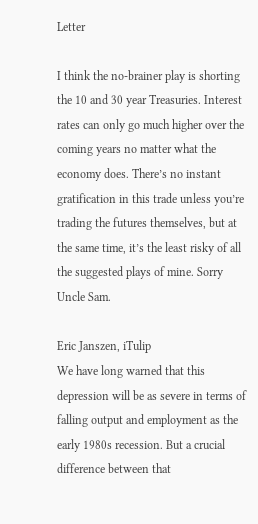Letter

I think the no-brainer play is shorting the 10 and 30 year Treasuries. Interest rates can only go much higher over the coming years no matter what the economy does. There’s no instant gratification in this trade unless you’re trading the futures themselves, but at the same time, it’s the least risky of all the suggested plays of mine. Sorry Uncle Sam.

Eric Janszen, iTulip
We have long warned that this depression will be as severe in terms of falling output and employment as the early 1980s recession. But a crucial difference between that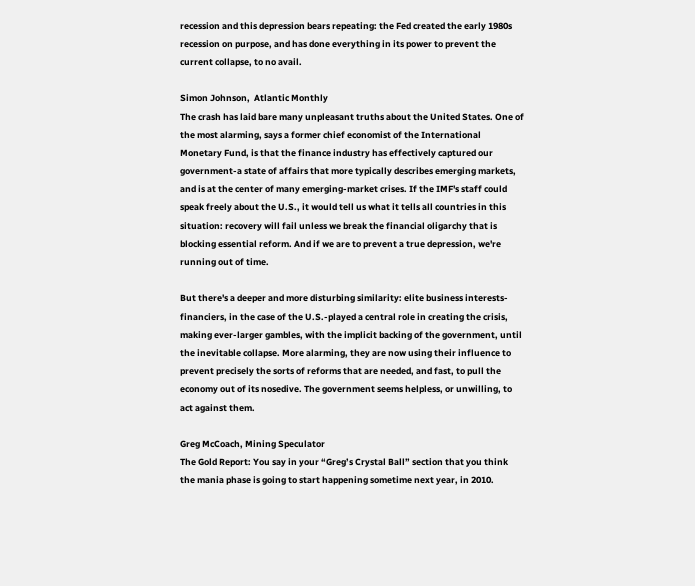recession and this depression bears repeating: the Fed created the early 1980s recession on purpose, and has done everything in its power to prevent the current collapse, to no avail.

Simon Johnson,  Atlantic Monthly
The crash has laid bare many unpleasant truths about the United States. One of the most alarming, says a former chief economist of the International Monetary Fund, is that the finance industry has effectively captured our government-a state of affairs that more typically describes emerging markets, and is at the center of many emerging-market crises. If the IMF's staff could speak freely about the U.S., it would tell us what it tells all countries in this situation: recovery will fail unless we break the financial oligarchy that is blocking essential reform. And if we are to prevent a true depression, we're running out of time.

But there's a deeper and more disturbing similarity: elite business interests-financiers, in the case of the U.S.-played a central role in creating the crisis, making ever-larger gambles, with the implicit backing of the government, until the inevitable collapse. More alarming, they are now using their influence to prevent precisely the sorts of reforms that are needed, and fast, to pull the economy out of its nosedive. The government seems helpless, or unwilling, to act against them.

Greg McCoach, Mining Speculator
The Gold Report: You say in your “Greg’s Crystal Ball” section that you think the mania phase is going to start happening sometime next year, in 2010.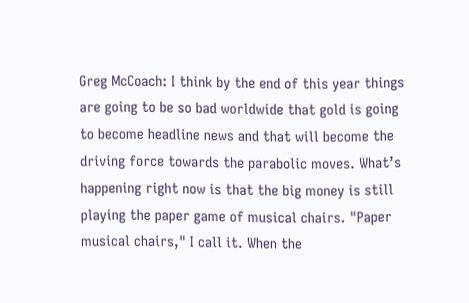Greg McCoach: I think by the end of this year things are going to be so bad worldwide that gold is going to become headline news and that will become the driving force towards the parabolic moves. What’s happening right now is that the big money is still playing the paper game of musical chairs. "Paper musical chairs," I call it. When the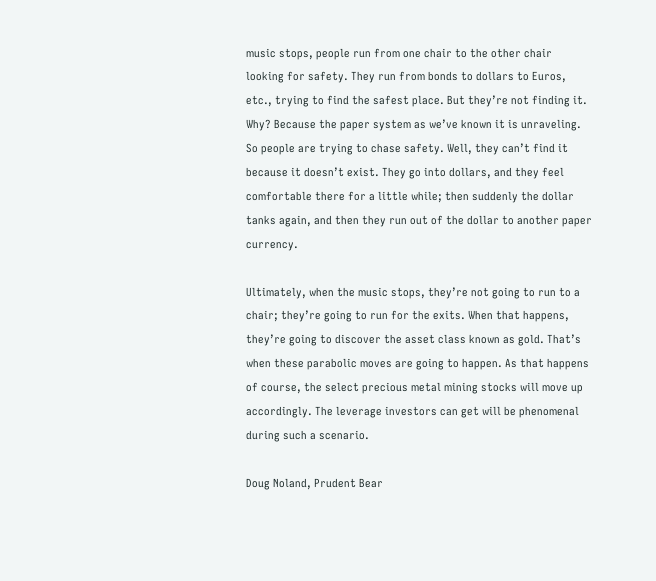music stops, people run from one chair to the other chair looking for safety. They run from bonds to dollars to Euros, etc., trying to find the safest place. But they’re not finding it. Why? Because the paper system as we’ve known it is unraveling. So people are trying to chase safety. Well, they can’t find it because it doesn’t exist. They go into dollars, and they feel comfortable there for a little while; then suddenly the dollar tanks again, and then they run out of the dollar to another paper currency.

Ultimately, when the music stops, they’re not going to run to a chair; they’re going to run for the exits. When that happens, they’re going to discover the asset class known as gold. That’s when these parabolic moves are going to happen. As that happens of course, the select precious metal mining stocks will move up accordingly. The leverage investors can get will be phenomenal during such a scenario.

Doug Noland, Prudent Bear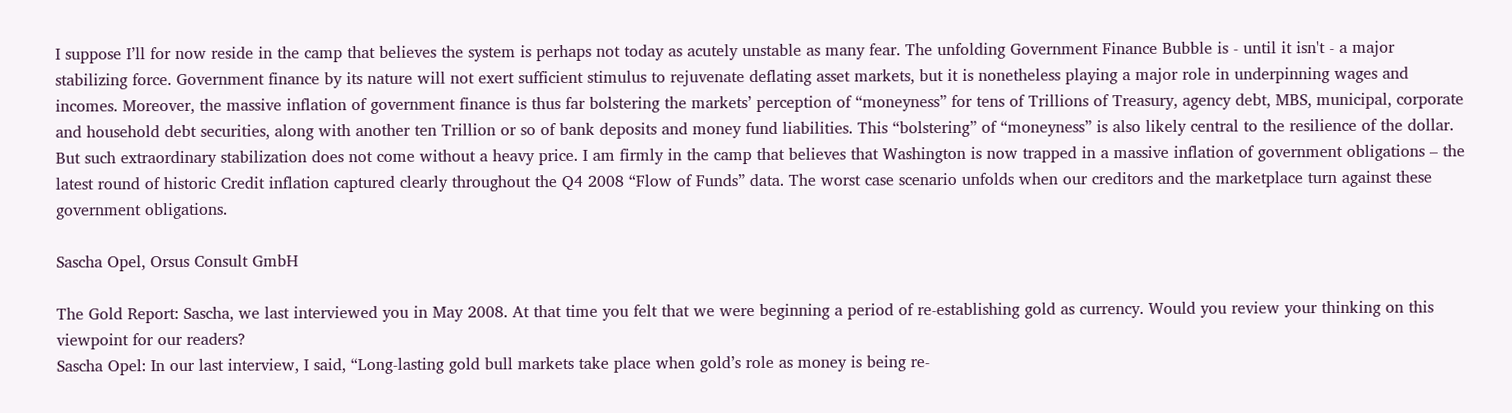I suppose I’ll for now reside in the camp that believes the system is perhaps not today as acutely unstable as many fear. The unfolding Government Finance Bubble is - until it isn't - a major stabilizing force. Government finance by its nature will not exert sufficient stimulus to rejuvenate deflating asset markets, but it is nonetheless playing a major role in underpinning wages and incomes. Moreover, the massive inflation of government finance is thus far bolstering the markets’ perception of “moneyness” for tens of Trillions of Treasury, agency debt, MBS, municipal, corporate and household debt securities, along with another ten Trillion or so of bank deposits and money fund liabilities. This “bolstering” of “moneyness” is also likely central to the resilience of the dollar. But such extraordinary stabilization does not come without a heavy price. I am firmly in the camp that believes that Washington is now trapped in a massive inflation of government obligations – the latest round of historic Credit inflation captured clearly throughout the Q4 2008 “Flow of Funds” data. The worst case scenario unfolds when our creditors and the marketplace turn against these government obligations.

Sascha Opel, Orsus Consult GmbH

The Gold Report: Sascha, we last interviewed you in May 2008. At that time you felt that we were beginning a period of re-establishing gold as currency. Would you review your thinking on this viewpoint for our readers?
Sascha Opel: In our last interview, I said, “Long-lasting gold bull markets take place when gold’s role as money is being re-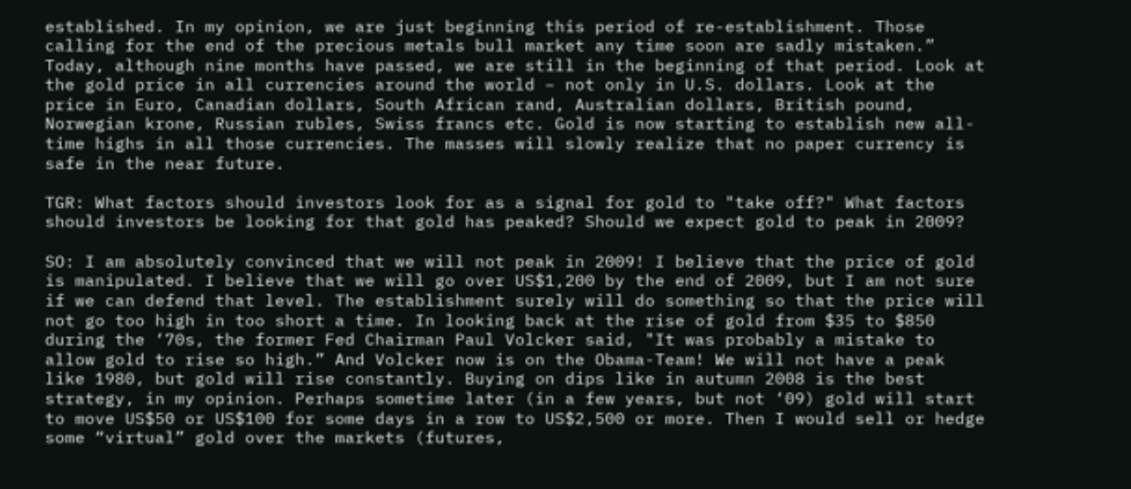established. In my opinion, we are just beginning this period of re-establishment. Those calling for the end of the precious metals bull market any time soon are sadly mistaken.” Today, although nine months have passed, we are still in the beginning of that period. Look at the gold price in all currencies around the world – not only in U.S. dollars. Look at the price in Euro, Canadian dollars, South African rand, Australian dollars, British pound, Norwegian krone, Russian rubles, Swiss francs etc. Gold is now starting to establish new all-time highs in all those currencies. The masses will slowly realize that no paper currency is safe in the near future.

TGR: What factors should investors look for as a signal for gold to "take off?" What factors should investors be looking for that gold has peaked? Should we expect gold to peak in 2009?

SO: I am absolutely convinced that we will not peak in 2009! I believe that the price of gold is manipulated. I believe that we will go over US$1,200 by the end of 2009, but I am not sure if we can defend that level. The establishment surely will do something so that the price will not go too high in too short a time. In looking back at the rise of gold from $35 to $850 during the ‘70s, the former Fed Chairman Paul Volcker said, "It was probably a mistake to allow gold to rise so high.” And Volcker now is on the Obama-Team! We will not have a peak like 1980, but gold will rise constantly. Buying on dips like in autumn 2008 is the best strategy, in my opinion. Perhaps sometime later (in a few years, but not ‘09) gold will start to move US$50 or US$100 for some days in a row to US$2,500 or more. Then I would sell or hedge some “virtual” gold over the markets (futures,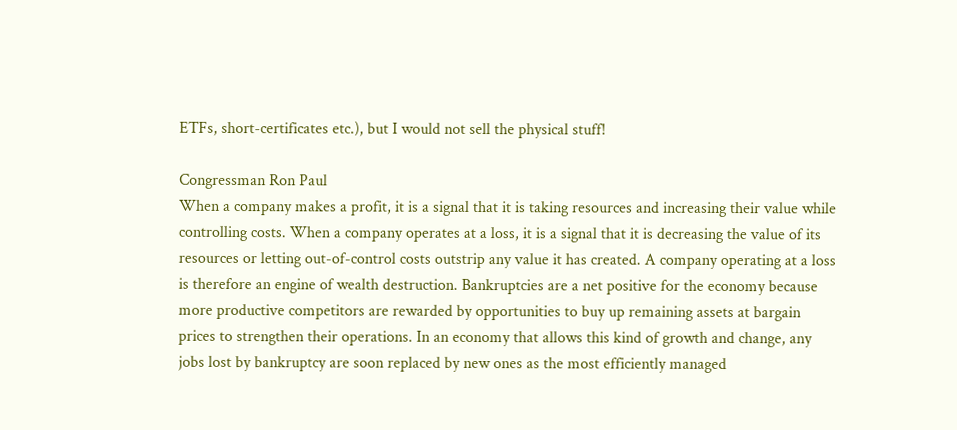ETFs, short-certificates etc.), but I would not sell the physical stuff!

Congressman Ron Paul
When a company makes a profit, it is a signal that it is taking resources and increasing their value while controlling costs. When a company operates at a loss, it is a signal that it is decreasing the value of its resources or letting out-of-control costs outstrip any value it has created. A company operating at a loss is therefore an engine of wealth destruction. Bankruptcies are a net positive for the economy because more productive competitors are rewarded by opportunities to buy up remaining assets at bargain prices to strengthen their operations. In an economy that allows this kind of growth and change, any jobs lost by bankruptcy are soon replaced by new ones as the most efficiently managed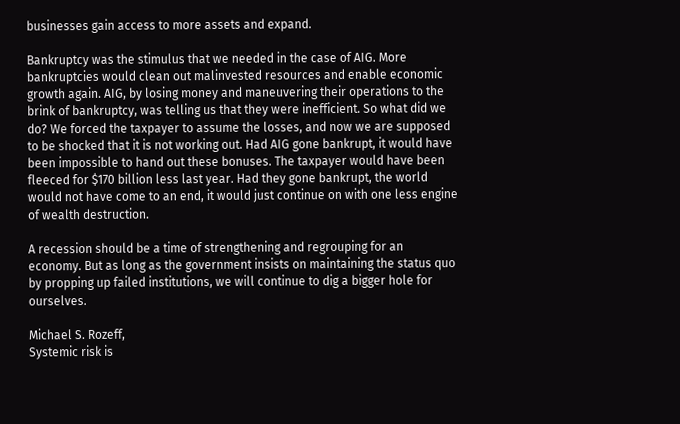businesses gain access to more assets and expand.

Bankruptcy was the stimulus that we needed in the case of AIG. More bankruptcies would clean out malinvested resources and enable economic growth again. AIG, by losing money and maneuvering their operations to the brink of bankruptcy, was telling us that they were inefficient. So what did we do? We forced the taxpayer to assume the losses, and now we are supposed to be shocked that it is not working out. Had AIG gone bankrupt, it would have been impossible to hand out these bonuses. The taxpayer would have been fleeced for $170 billion less last year. Had they gone bankrupt, the world would not have come to an end, it would just continue on with one less engine of wealth destruction.

A recession should be a time of strengthening and regrouping for an economy. But as long as the government insists on maintaining the status quo by propping up failed institutions, we will continue to dig a bigger hole for ourselves.

Michael S. Rozeff,
Systemic risk is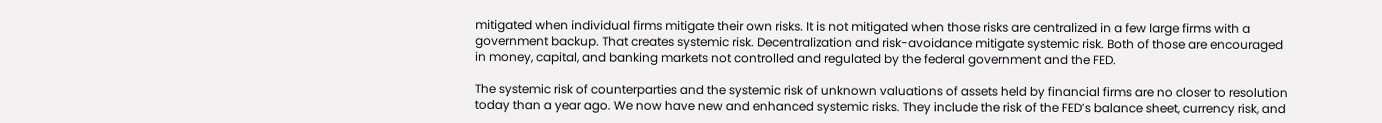mitigated when individual firms mitigate their own risks. It is not mitigated when those risks are centralized in a few large firms with a government backup. That creates systemic risk. Decentralization and risk-avoidance mitigate systemic risk. Both of those are encouraged in money, capital, and banking markets not controlled and regulated by the federal government and the FED.

The systemic risk of counterparties and the systemic risk of unknown valuations of assets held by financial firms are no closer to resolution today than a year ago. We now have new and enhanced systemic risks. They include the risk of the FED’s balance sheet, currency risk, and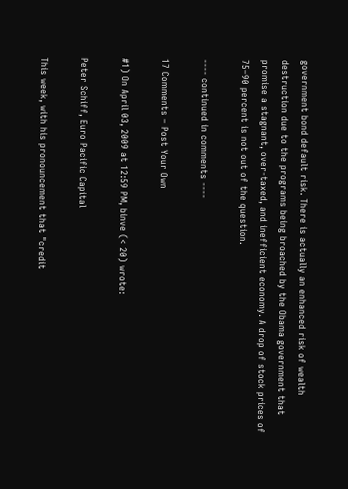government bond default risk. There is actually an enhanced risk of wealth destruction due to the programs being broached by the Obama government that promise a stagnant, over-taxed, and inefficient economy. A drop of stock prices of 75–90 percent is not out of the question.

---- continued in comments ----

17 Comments – Post Your Own

#1) On April 03, 2009 at 12:59 PM, binve (< 20) wrote:

Peter Schiff, Euro Pacific Capital

This week, with his pronouncement that "credit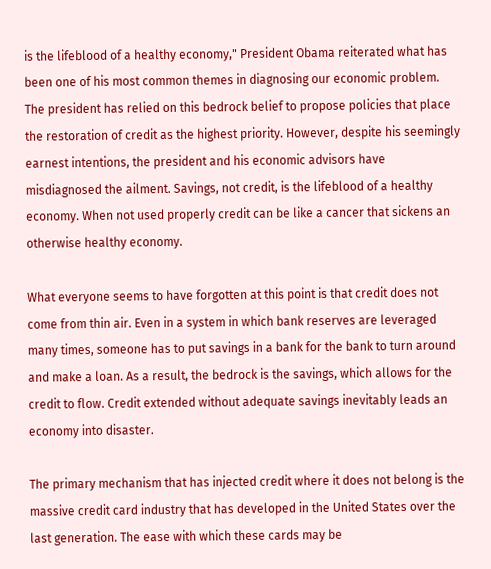is the lifeblood of a healthy economy," President Obama reiterated what has been one of his most common themes in diagnosing our economic problem. The president has relied on this bedrock belief to propose policies that place the restoration of credit as the highest priority. However, despite his seemingly earnest intentions, the president and his economic advisors have misdiagnosed the ailment. Savings, not credit, is the lifeblood of a healthy economy. When not used properly credit can be like a cancer that sickens an otherwise healthy economy.

What everyone seems to have forgotten at this point is that credit does not come from thin air. Even in a system in which bank reserves are leveraged many times, someone has to put savings in a bank for the bank to turn around and make a loan. As a result, the bedrock is the savings, which allows for the credit to flow. Credit extended without adequate savings inevitably leads an economy into disaster.

The primary mechanism that has injected credit where it does not belong is the massive credit card industry that has developed in the United States over the last generation. The ease with which these cards may be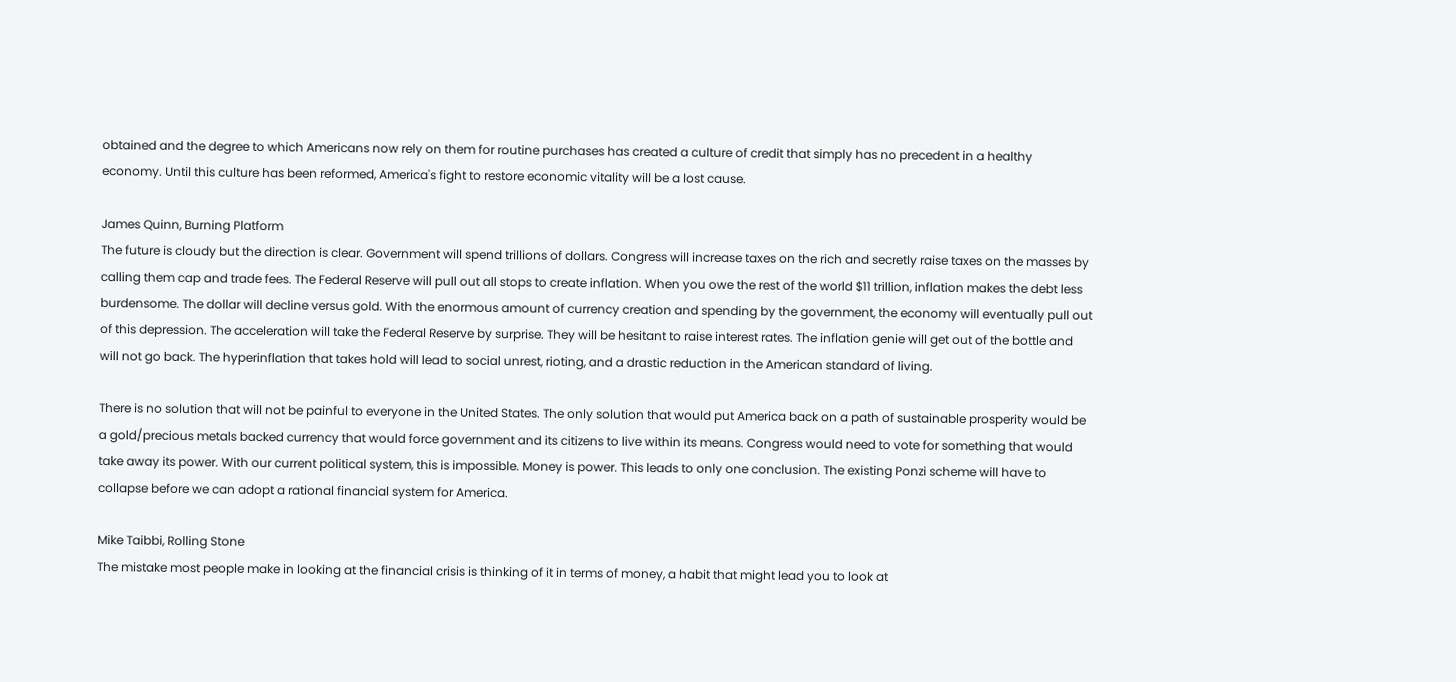obtained and the degree to which Americans now rely on them for routine purchases has created a culture of credit that simply has no precedent in a healthy economy. Until this culture has been reformed, America's fight to restore economic vitality will be a lost cause.

James Quinn, Burning Platform
The future is cloudy but the direction is clear. Government will spend trillions of dollars. Congress will increase taxes on the rich and secretly raise taxes on the masses by calling them cap and trade fees. The Federal Reserve will pull out all stops to create inflation. When you owe the rest of the world $11 trillion, inflation makes the debt less burdensome. The dollar will decline versus gold. With the enormous amount of currency creation and spending by the government, the economy will eventually pull out of this depression. The acceleration will take the Federal Reserve by surprise. They will be hesitant to raise interest rates. The inflation genie will get out of the bottle and will not go back. The hyperinflation that takes hold will lead to social unrest, rioting, and a drastic reduction in the American standard of living.

There is no solution that will not be painful to everyone in the United States. The only solution that would put America back on a path of sustainable prosperity would be a gold/precious metals backed currency that would force government and its citizens to live within its means. Congress would need to vote for something that would take away its power. With our current political system, this is impossible. Money is power. This leads to only one conclusion. The existing Ponzi scheme will have to collapse before we can adopt a rational financial system for America.

Mike Taibbi, Rolling Stone
The mistake most people make in looking at the financial crisis is thinking of it in terms of money, a habit that might lead you to look at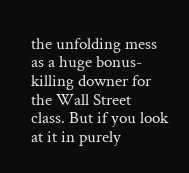the unfolding mess as a huge bonus-killing downer for the Wall Street class. But if you look at it in purely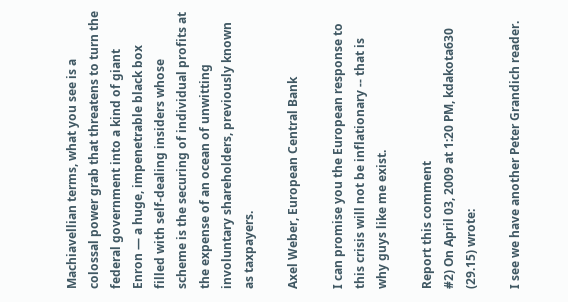Machiavellian terms, what you see is a colossal power grab that threatens to turn the federal government into a kind of giant Enron — a huge, impenetrable black box filled with self-dealing insiders whose scheme is the securing of individual profits at the expense of an ocean of unwitting involuntary shareholders, previously known as taxpayers.

Axel Weber, European Central Bank

I can promise you the European response to this crisis will not be inflationary -- that is why guys like me exist.

Report this comment
#2) On April 03, 2009 at 1:20 PM, kdakota630 (29.15) wrote:

I see we have another Peter Grandich reader.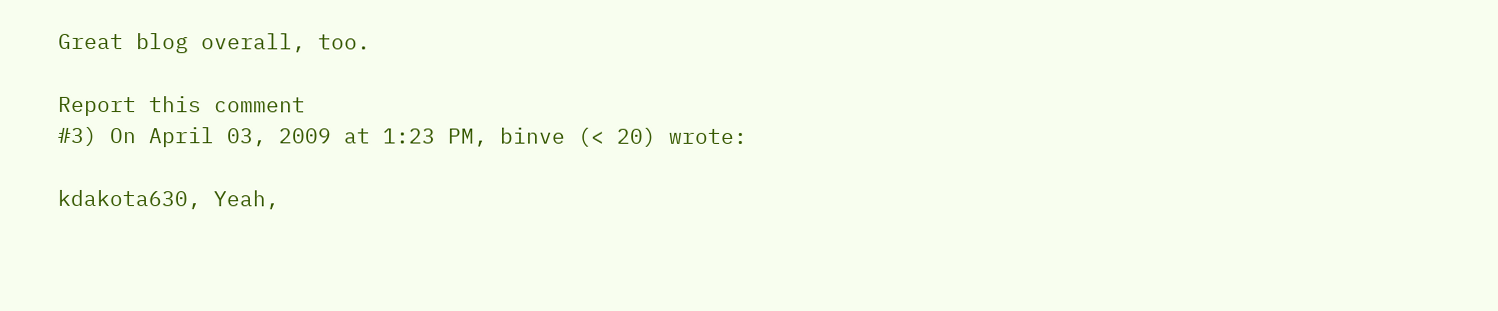Great blog overall, too.

Report this comment
#3) On April 03, 2009 at 1:23 PM, binve (< 20) wrote:

kdakota630, Yeah,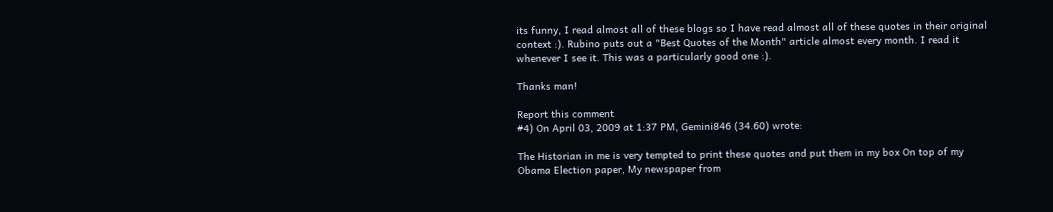its funny, I read almost all of these blogs so I have read almost all of these quotes in their original context :). Rubino puts out a "Best Quotes of the Month" article almost every month. I read it whenever I see it. This was a particularly good one :).

Thanks man!

Report this comment
#4) On April 03, 2009 at 1:37 PM, Gemini846 (34.60) wrote:

The Historian in me is very tempted to print these quotes and put them in my box On top of my Obama Election paper, My newspaper from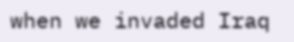when we invaded Iraq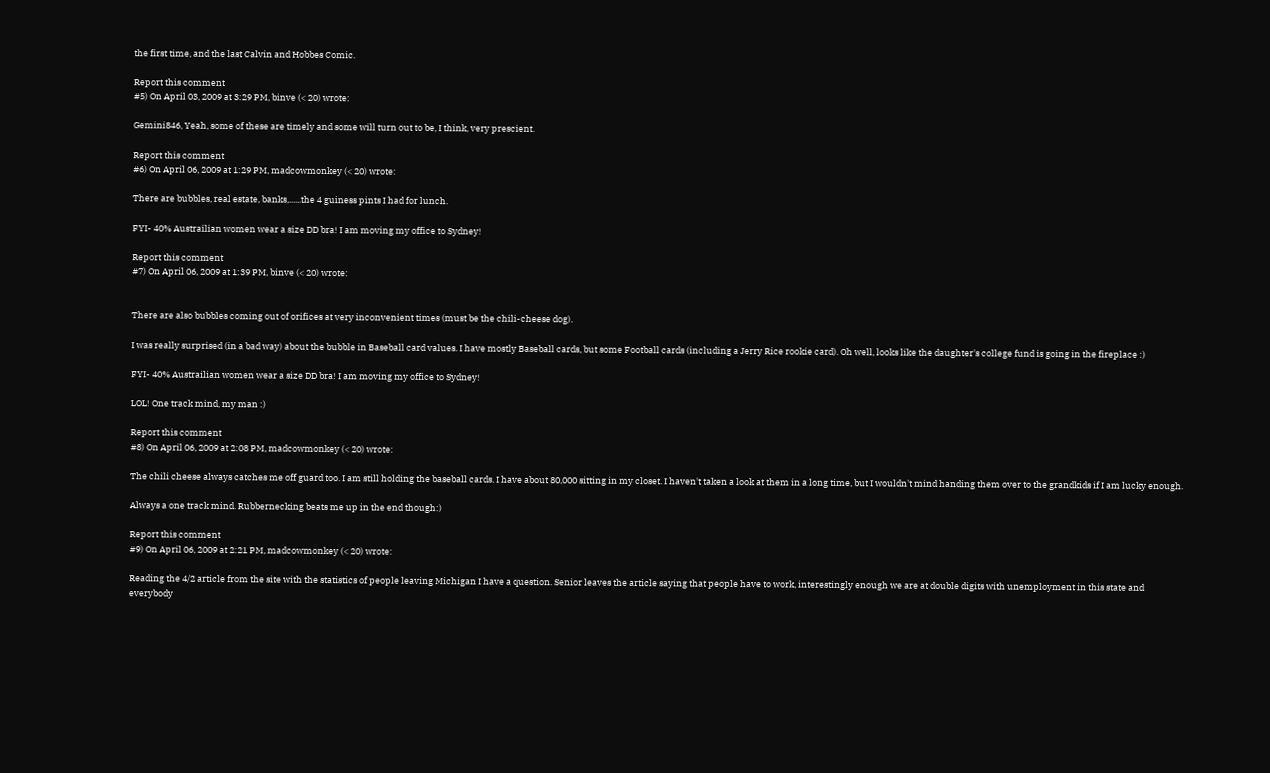the first time, and the last Calvin and Hobbes Comic.

Report this comment
#5) On April 03, 2009 at 3:29 PM, binve (< 20) wrote:

Gemini846, Yeah, some of these are timely and some will turn out to be, I think, very prescient.

Report this comment
#6) On April 06, 2009 at 1:29 PM, madcowmonkey (< 20) wrote:

There are bubbles, real estate, banks,......the 4 guiness pints I had for lunch.

FYI- 40% Austrailian women wear a size DD bra! I am moving my office to Sydney!

Report this comment
#7) On April 06, 2009 at 1:39 PM, binve (< 20) wrote:


There are also bubbles coming out of orifices at very inconvenient times (must be the chili-cheese dog).

I was really surprised (in a bad way) about the bubble in Baseball card values. I have mostly Baseball cards, but some Football cards (including a Jerry Rice rookie card). Oh well, looks like the daughter's college fund is going in the fireplace :)

FYI- 40% Austrailian women wear a size DD bra! I am moving my office to Sydney!

LOL! One track mind, my man :)

Report this comment
#8) On April 06, 2009 at 2:08 PM, madcowmonkey (< 20) wrote:

The chili cheese always catches me off guard too. I am still holding the baseball cards. I have about 80,000 sitting in my closet. I haven't taken a look at them in a long time, but I wouldn't mind handing them over to the grandkids if I am lucky enough.

Always a one track mind. Rubbernecking beats me up in the end though:)

Report this comment
#9) On April 06, 2009 at 2:21 PM, madcowmonkey (< 20) wrote:

Reading the 4/2 article from the site with the statistics of people leaving Michigan I have a question. Senior leaves the article saying that people have to work, interestingly enough we are at double digits with unemployment in this state and everybody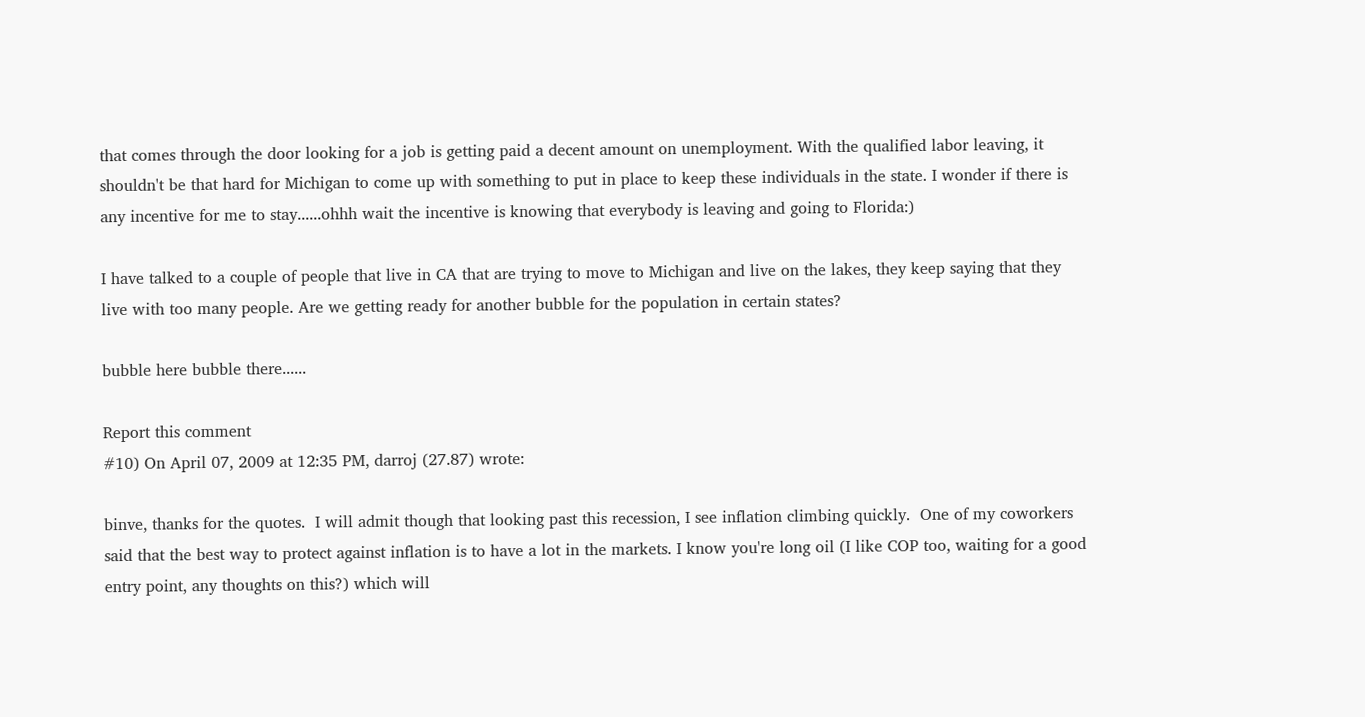that comes through the door looking for a job is getting paid a decent amount on unemployment. With the qualified labor leaving, it shouldn't be that hard for Michigan to come up with something to put in place to keep these individuals in the state. I wonder if there is any incentive for me to stay......ohhh wait the incentive is knowing that everybody is leaving and going to Florida:)

I have talked to a couple of people that live in CA that are trying to move to Michigan and live on the lakes, they keep saying that they live with too many people. Are we getting ready for another bubble for the population in certain states?

bubble here bubble there......

Report this comment
#10) On April 07, 2009 at 12:35 PM, darroj (27.87) wrote:

binve, thanks for the quotes.  I will admit though that looking past this recession, I see inflation climbing quickly.  One of my coworkers said that the best way to protect against inflation is to have a lot in the markets. I know you're long oil (I like COP too, waiting for a good entry point, any thoughts on this?) which will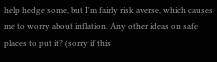help hedge some, but I'm fairly risk averse, which causes me to worry about inflation. Any other ideas on safe places to put it? (sorry if this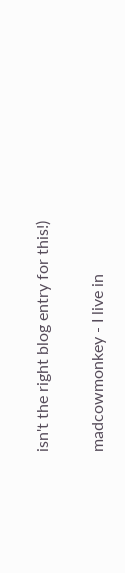isn't the right blog entry for this!)

madcowmonkey - I live in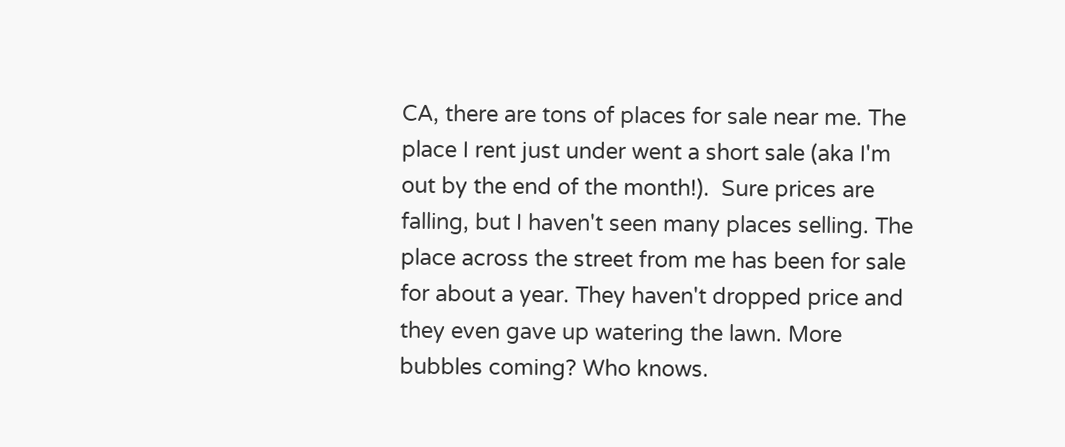CA, there are tons of places for sale near me. The place I rent just under went a short sale (aka I'm out by the end of the month!).  Sure prices are falling, but I haven't seen many places selling. The place across the street from me has been for sale for about a year. They haven't dropped price and they even gave up watering the lawn. More bubbles coming? Who knows.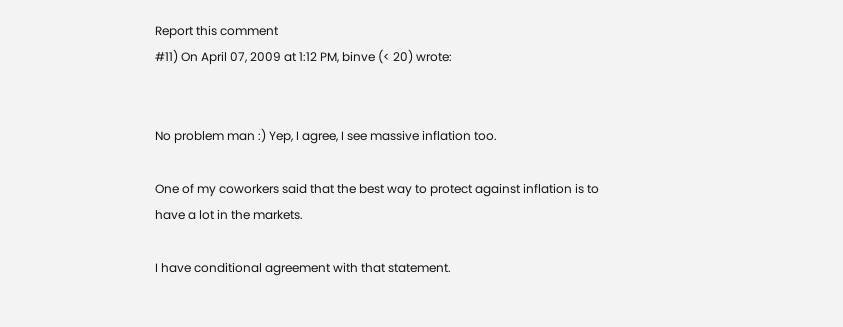Report this comment
#11) On April 07, 2009 at 1:12 PM, binve (< 20) wrote:


No problem man :) Yep, I agree, I see massive inflation too.

One of my coworkers said that the best way to protect against inflation is to have a lot in the markets.

I have conditional agreement with that statement.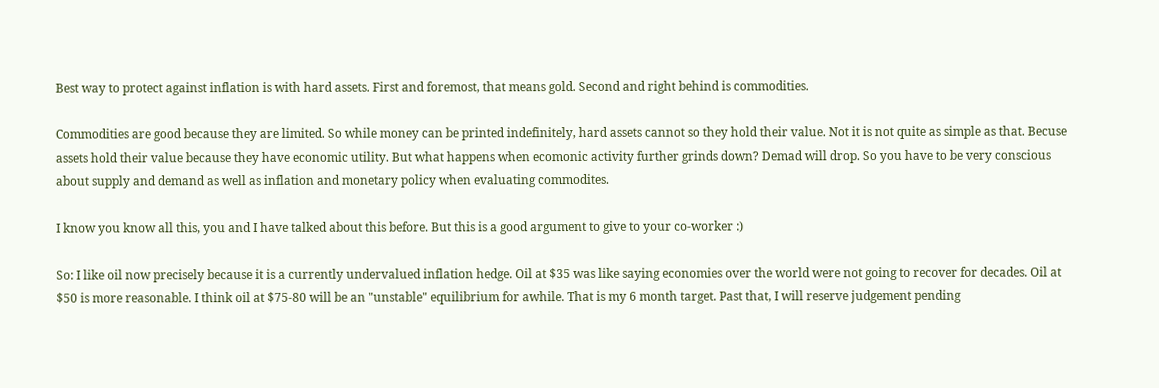Best way to protect against inflation is with hard assets. First and foremost, that means gold. Second and right behind is commodities.

Commodities are good because they are limited. So while money can be printed indefinitely, hard assets cannot so they hold their value. Not it is not quite as simple as that. Becuse assets hold their value because they have economic utility. But what happens when ecomonic activity further grinds down? Demad will drop. So you have to be very conscious about supply and demand as well as inflation and monetary policy when evaluating commodites.

I know you know all this, you and I have talked about this before. But this is a good argument to give to your co-worker :)

So: I like oil now precisely because it is a currently undervalued inflation hedge. Oil at $35 was like saying economies over the world were not going to recover for decades. Oil at $50 is more reasonable. I think oil at $75-80 will be an "unstable" equilibrium for awhile. That is my 6 month target. Past that, I will reserve judgement pending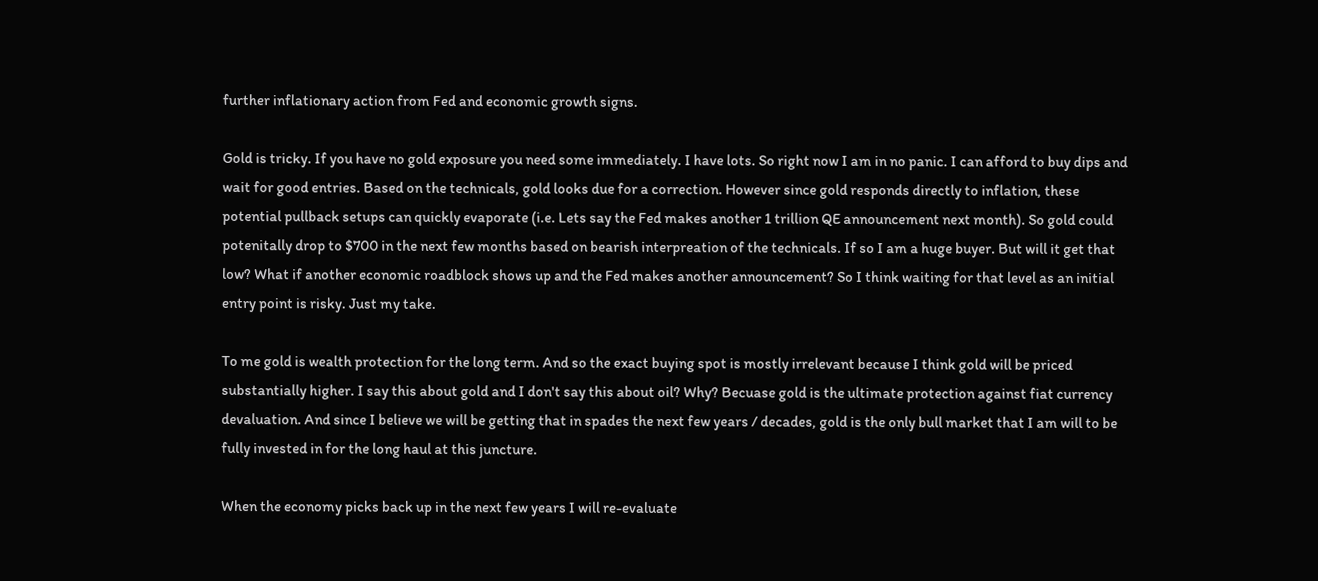further inflationary action from Fed and economic growth signs.

Gold is tricky. If you have no gold exposure you need some immediately. I have lots. So right now I am in no panic. I can afford to buy dips and wait for good entries. Based on the technicals, gold looks due for a correction. However since gold responds directly to inflation, these potential pullback setups can quickly evaporate (i.e. Lets say the Fed makes another 1 trillion QE announcement next month). So gold could potenitally drop to $700 in the next few months based on bearish interpreation of the technicals. If so I am a huge buyer. But will it get that low? What if another economic roadblock shows up and the Fed makes another announcement? So I think waiting for that level as an initial entry point is risky. Just my take.

To me gold is wealth protection for the long term. And so the exact buying spot is mostly irrelevant because I think gold will be priced substantially higher. I say this about gold and I don't say this about oil? Why? Becuase gold is the ultimate protection against fiat currency devaluation. And since I believe we will be getting that in spades the next few years / decades, gold is the only bull market that I am will to be fully invested in for the long haul at this juncture.

When the economy picks back up in the next few years I will re-evaluate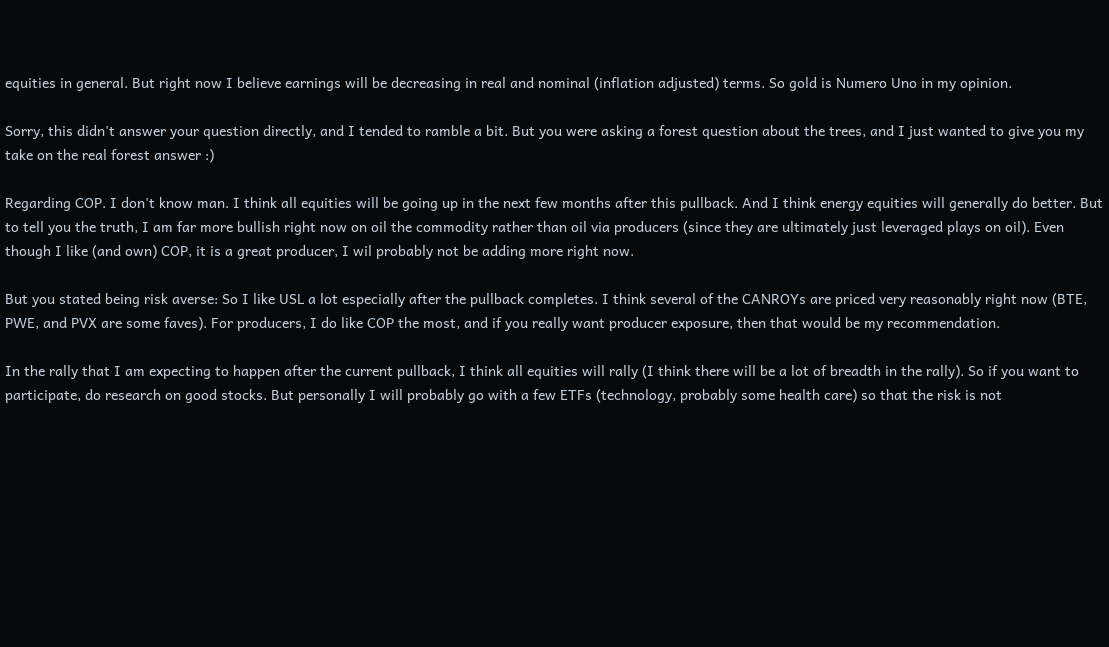equities in general. But right now I believe earnings will be decreasing in real and nominal (inflation adjusted) terms. So gold is Numero Uno in my opinion.

Sorry, this didn't answer your question directly, and I tended to ramble a bit. But you were asking a forest question about the trees, and I just wanted to give you my take on the real forest answer :)

Regarding COP. I don't know man. I think all equities will be going up in the next few months after this pullback. And I think energy equities will generally do better. But to tell you the truth, I am far more bullish right now on oil the commodity rather than oil via producers (since they are ultimately just leveraged plays on oil). Even though I like (and own) COP, it is a great producer, I wil probably not be adding more right now.

But you stated being risk averse: So I like USL a lot especially after the pullback completes. I think several of the CANROYs are priced very reasonably right now (BTE, PWE, and PVX are some faves). For producers, I do like COP the most, and if you really want producer exposure, then that would be my recommendation.

In the rally that I am expecting to happen after the current pullback, I think all equities will rally (I think there will be a lot of breadth in the rally). So if you want to participate, do research on good stocks. But personally I will probably go with a few ETFs (technology, probably some health care) so that the risk is not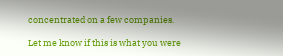concentrated on a few companies.

Let me know if this is what you were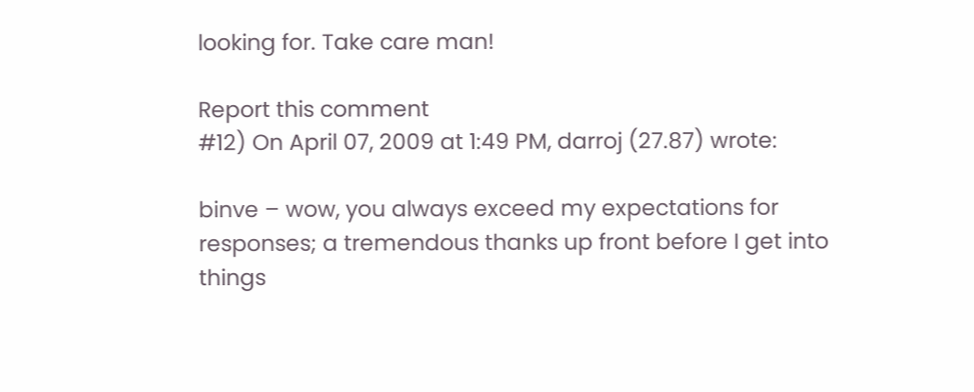looking for. Take care man!

Report this comment
#12) On April 07, 2009 at 1:49 PM, darroj (27.87) wrote:

binve – wow, you always exceed my expectations for responses; a tremendous thanks up front before I get into things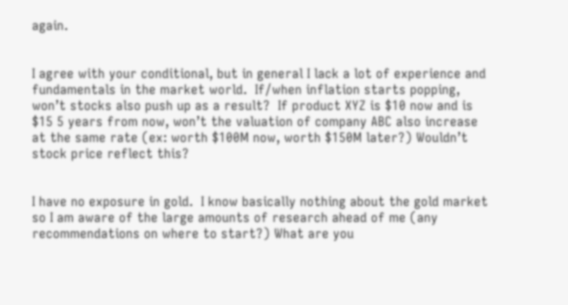again.


I agree with your conditional, but in general I lack a lot of experience and fundamentals in the market world.  If/when inflation starts popping, won’t stocks also push up as a result?  If product XYZ is $10 now and is $15 5 years from now, won’t the valuation of company ABC also increase at the same rate (ex: worth $100M now, worth $150M later?) Wouldn’t stock price reflect this?


I have no exposure in gold.  I know basically nothing about the gold market so I am aware of the large amounts of research ahead of me (any recommendations on where to start?) What are you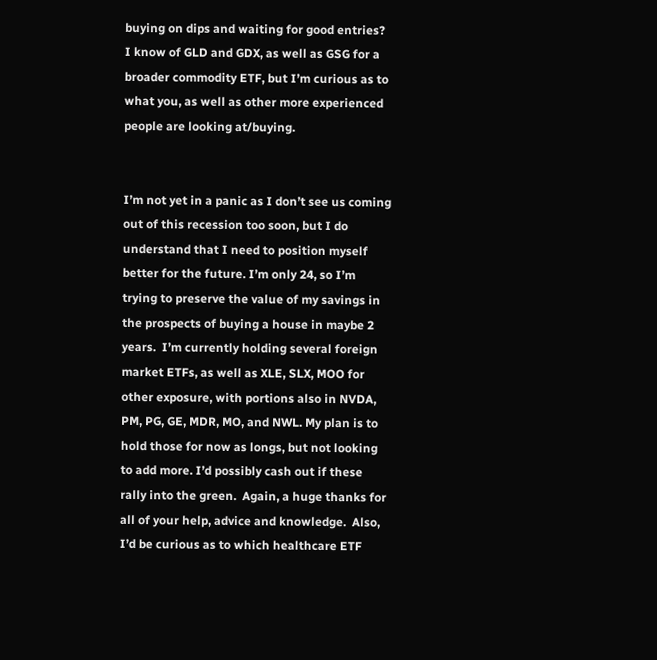buying on dips and waiting for good entries?  I know of GLD and GDX, as well as GSG for a broader commodity ETF, but I’m curious as to what you, as well as other more experienced people are looking at/buying.


I’m not yet in a panic as I don’t see us coming out of this recession too soon, but I do understand that I need to position myself better for the future. I’m only 24, so I’m trying to preserve the value of my savings in the prospects of buying a house in maybe 2 years.  I’m currently holding several foreign market ETFs, as well as XLE, SLX, MOO for other exposure, with portions also in NVDA, PM, PG, GE, MDR, MO, and NWL. My plan is to hold those for now as longs, but not looking to add more. I’d possibly cash out if these rally into the green.  Again, a huge thanks for all of your help, advice and knowledge.  Also, I’d be curious as to which healthcare ETF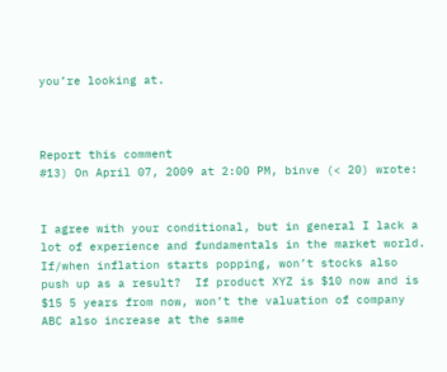you’re looking at.



Report this comment
#13) On April 07, 2009 at 2:00 PM, binve (< 20) wrote:


I agree with your conditional, but in general I lack a lot of experience and fundamentals in the market world.  If/when inflation starts popping, won’t stocks also push up as a result?  If product XYZ is $10 now and is $15 5 years from now, won’t the valuation of company ABC also increase at the same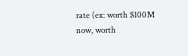rate (ex: worth $100M now, worth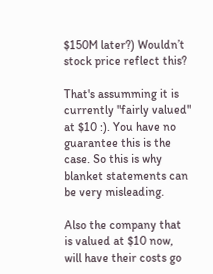$150M later?) Wouldn’t stock price reflect this?

That's assumming it is currently "fairly valued" at $10 :). You have no guarantee this is the case. So this is why blanket statements can be very misleading.

Also the company that is valued at $10 now, will have their costs go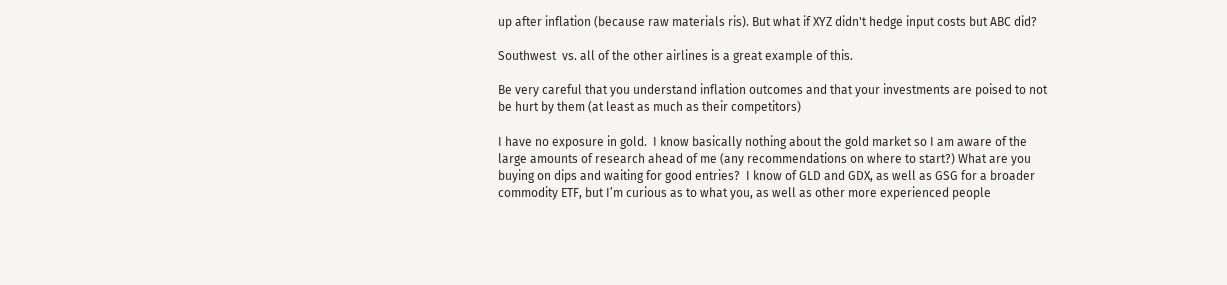up after inflation (because raw materials ris). But what if XYZ didn't hedge input costs but ABC did?

Southwest  vs. all of the other airlines is a great example of this.

Be very careful that you understand inflation outcomes and that your investments are poised to not be hurt by them (at least as much as their competitors)

I have no exposure in gold.  I know basically nothing about the gold market so I am aware of the large amounts of research ahead of me (any recommendations on where to start?) What are you buying on dips and waiting for good entries?  I know of GLD and GDX, as well as GSG for a broader commodity ETF, but I’m curious as to what you, as well as other more experienced people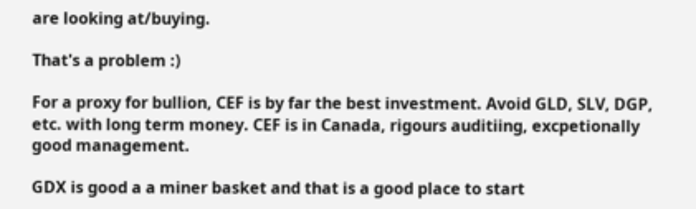are looking at/buying.

That's a problem :)

For a proxy for bullion, CEF is by far the best investment. Avoid GLD, SLV, DGP, etc. with long term money. CEF is in Canada, rigours auditiing, excpetionally good management.

GDX is good a a miner basket and that is a good place to start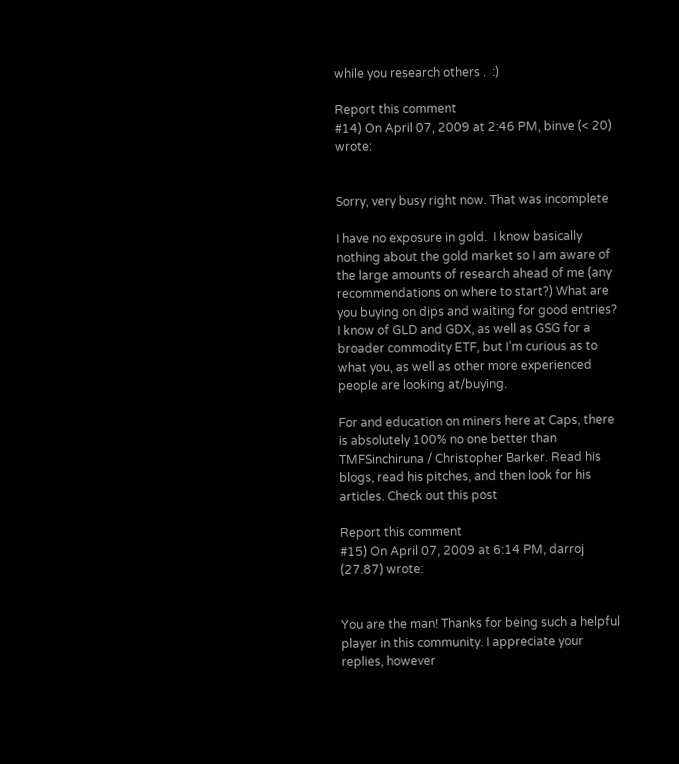while you research others .  :)

Report this comment
#14) On April 07, 2009 at 2:46 PM, binve (< 20) wrote:


Sorry, very busy right now. That was incomplete

I have no exposure in gold.  I know basically nothing about the gold market so I am aware of the large amounts of research ahead of me (any recommendations on where to start?) What are you buying on dips and waiting for good entries?  I know of GLD and GDX, as well as GSG for a broader commodity ETF, but I’m curious as to what you, as well as other more experienced people are looking at/buying.

For and education on miners here at Caps, there is absolutely 100% no one better than TMFSinchiruna / Christopher Barker. Read his blogs, read his pitches, and then look for his articles. Check out this post

Report this comment
#15) On April 07, 2009 at 6:14 PM, darroj (27.87) wrote:


You are the man! Thanks for being such a helpful player in this community. I appreciate your replies, however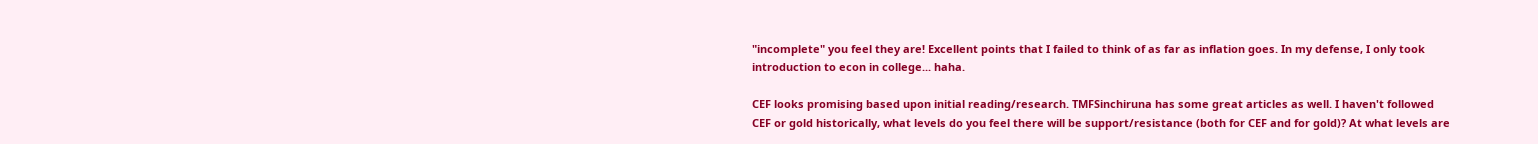"incomplete" you feel they are! Excellent points that I failed to think of as far as inflation goes. In my defense, I only took introduction to econ in college... haha.

CEF looks promising based upon initial reading/research. TMFSinchiruna has some great articles as well. I haven't followed CEF or gold historically, what levels do you feel there will be support/resistance (both for CEF and for gold)? At what levels are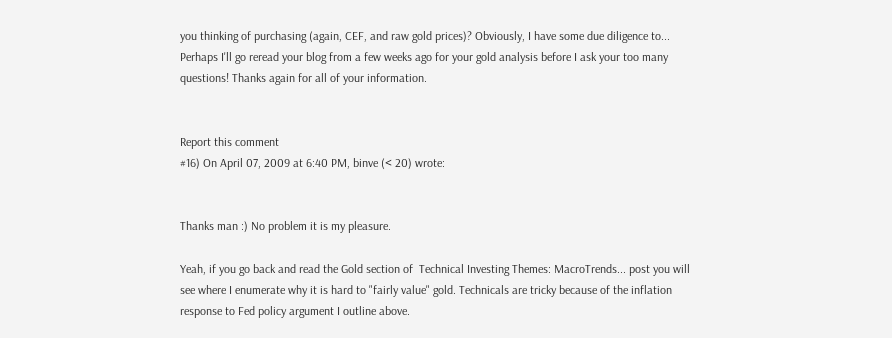you thinking of purchasing (again, CEF, and raw gold prices)? Obviously, I have some due diligence to... Perhaps I'll go reread your blog from a few weeks ago for your gold analysis before I ask your too many questions! Thanks again for all of your information.


Report this comment
#16) On April 07, 2009 at 6:40 PM, binve (< 20) wrote:


Thanks man :) No problem it is my pleasure.

Yeah, if you go back and read the Gold section of  Technical Investing Themes: MacroTrends... post you will see where I enumerate why it is hard to "fairly value" gold. Technicals are tricky because of the inflation response to Fed policy argument I outline above.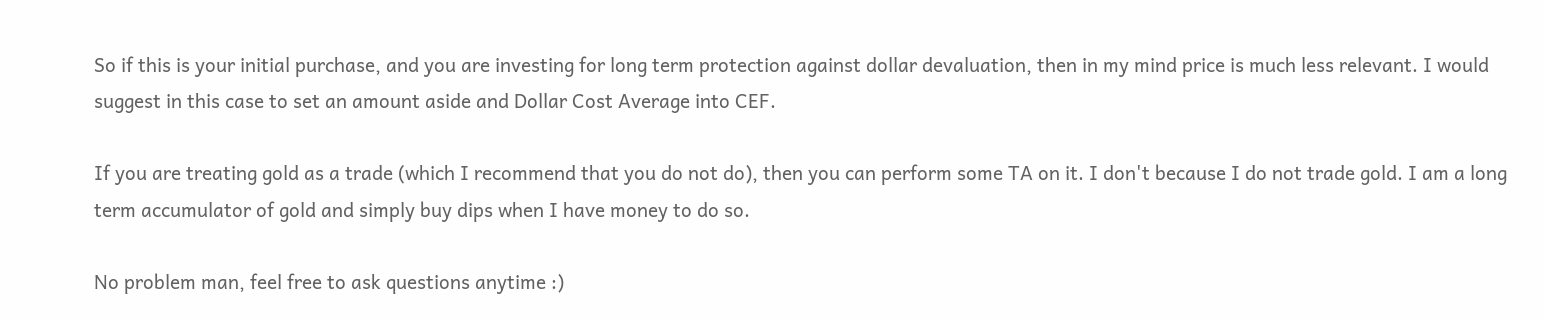So if this is your initial purchase, and you are investing for long term protection against dollar devaluation, then in my mind price is much less relevant. I would suggest in this case to set an amount aside and Dollar Cost Average into CEF.

If you are treating gold as a trade (which I recommend that you do not do), then you can perform some TA on it. I don't because I do not trade gold. I am a long term accumulator of gold and simply buy dips when I have money to do so.

No problem man, feel free to ask questions anytime :)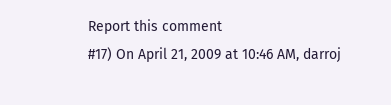Report this comment
#17) On April 21, 2009 at 10:46 AM, darroj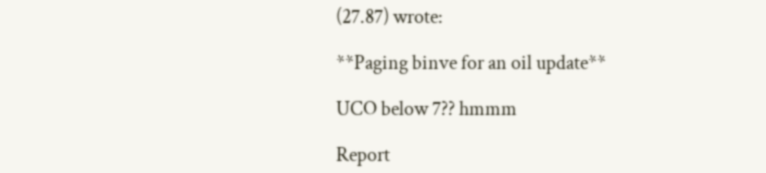(27.87) wrote:

**Paging binve for an oil update**

UCO below 7?? hmmm

Report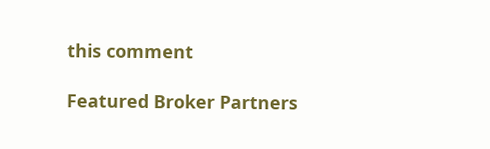this comment

Featured Broker Partners